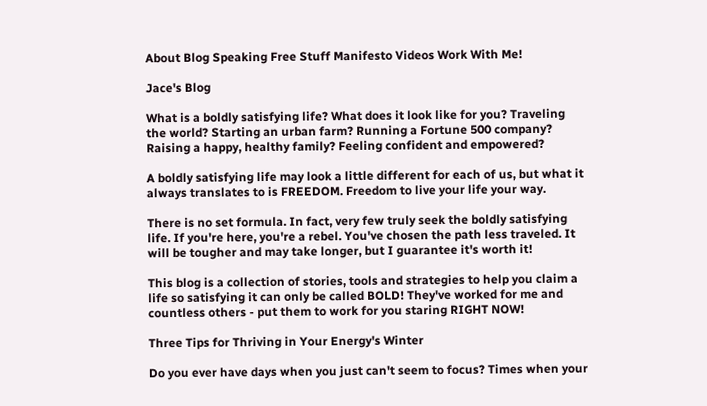About Blog Speaking Free Stuff Manifesto Videos Work With Me!

Jace's Blog

What is a boldly satisfying life? What does it look like for you? Traveling the world? Starting an urban farm? Running a Fortune 500 company? Raising a happy, healthy family? Feeling confident and empowered?

A boldly satisfying life may look a little different for each of us, but what it always translates to is FREEDOM. Freedom to live your life your way.

There is no set formula. In fact, very few truly seek the boldly satisfying life. If you're here, you're a rebel. You've chosen the path less traveled. It will be tougher and may take longer, but I guarantee it's worth it!

This blog is a collection of stories, tools and strategies to help you claim a life so satisfying it can only be called BOLD! They've worked for me and countless others - put them to work for you staring RIGHT NOW!

Three Tips for Thriving in Your Energy's Winter

Do you ever have days when you just can't seem to focus? Times when your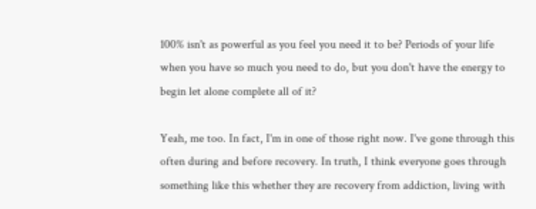100% isn't as powerful as you feel you need it to be? Periods of your life when you have so much you need to do, but you don't have the energy to begin let alone complete all of it?

Yeah, me too. In fact, I'm in one of those right now. I've gone through this often during and before recovery. In truth, I think everyone goes through something like this whether they are recovery from addiction, living with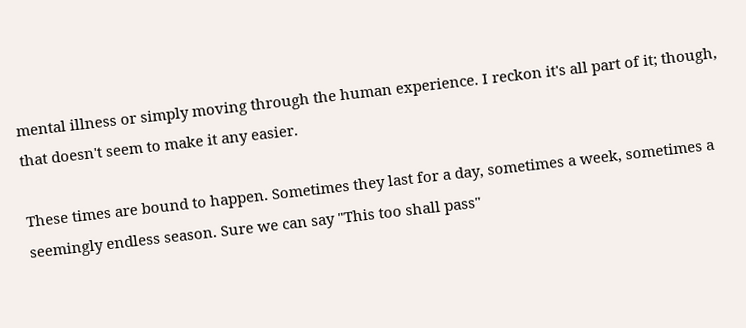mental illness or simply moving through the human experience. I reckon it's all part of it; though, that doesn't seem to make it any easier.

These times are bound to happen. Sometimes they last for a day, sometimes a week, sometimes a seemingly endless season. Sure we can say "This too shall pass"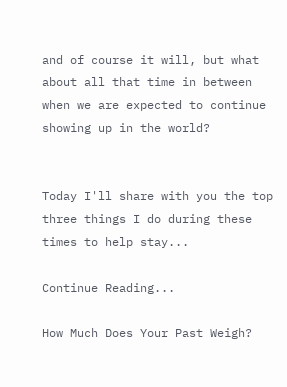and of course it will, but what about all that time in between when we are expected to continue showing up in the world?


Today I'll share with you the top three things I do during these times to help stay...

Continue Reading...

How Much Does Your Past Weigh?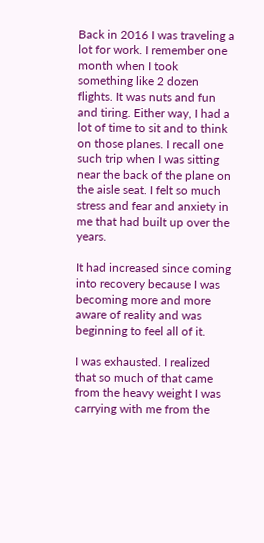Back in 2016 I was traveling a lot for work. I remember one month when I took something like 2 dozen flights. It was nuts and fun and tiring. Either way, I had a lot of time to sit and to think on those planes. I recall one such trip when I was sitting near the back of the plane on the aisle seat. I felt so much stress and fear and anxiety in me that had built up over the years.

It had increased since coming into recovery because I was becoming more and more aware of reality and was beginning to feel all of it.

I was exhausted. I realized that so much of that came from the heavy weight I was carrying with me from the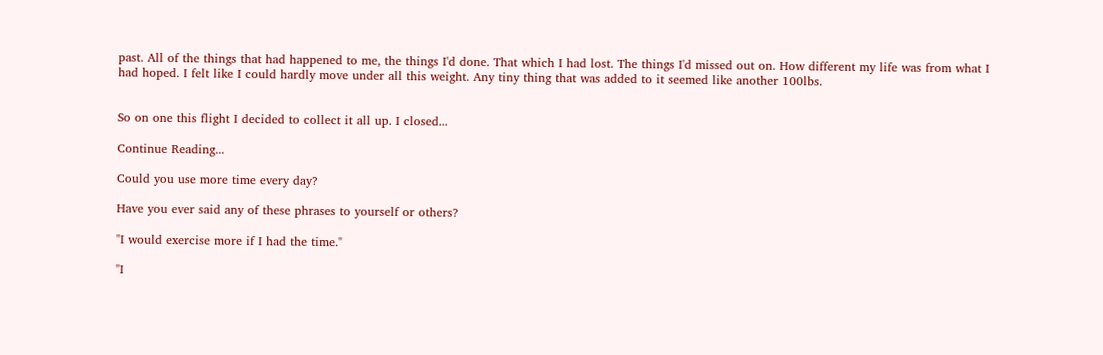past. All of the things that had happened to me, the things I'd done. That which I had lost. The things I'd missed out on. How different my life was from what I had hoped. I felt like I could hardly move under all this weight. Any tiny thing that was added to it seemed like another 100lbs.


So on one this flight I decided to collect it all up. I closed...

Continue Reading...

Could you use more time every day?

Have you ever said any of these phrases to yourself or others?

"I would exercise more if I had the time."

"I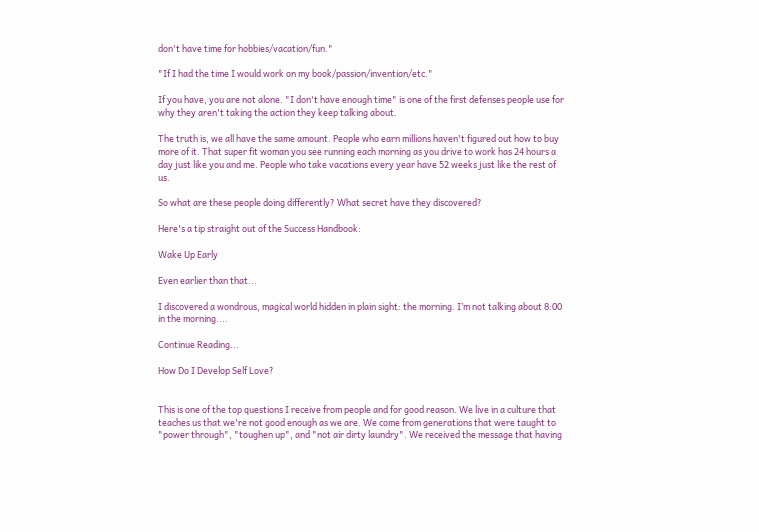don't have time for hobbies/vacation/fun."

"If I had the time I would work on my book/passion/invention/etc."

If you have, you are not alone. "I don't have enough time" is one of the first defenses people use for why they aren't taking the action they keep talking about.

The truth is, we all have the same amount. People who earn millions haven't figured out how to buy more of it. That super fit woman you see running each morning as you drive to work has 24 hours a day just like you and me. People who take vacations every year have 52 weeks just like the rest of us.

So what are these people doing differently? What secret have they discovered?

Here's a tip straight out of the Success Handbook:

Wake Up Early

Even earlier than that...

I discovered a wondrous, magical world hidden in plain sight: the morning. I’m not talking about 8:00 in the morning....

Continue Reading...

How Do I Develop Self Love?


This is one of the top questions I receive from people and for good reason. We live in a culture that teaches us that we're not good enough as we are. We come from generations that were taught to "power through", "toughen up", and "not air dirty laundry". We received the message that having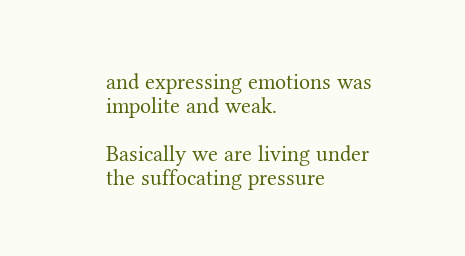and expressing emotions was impolite and weak.

Basically we are living under the suffocating pressure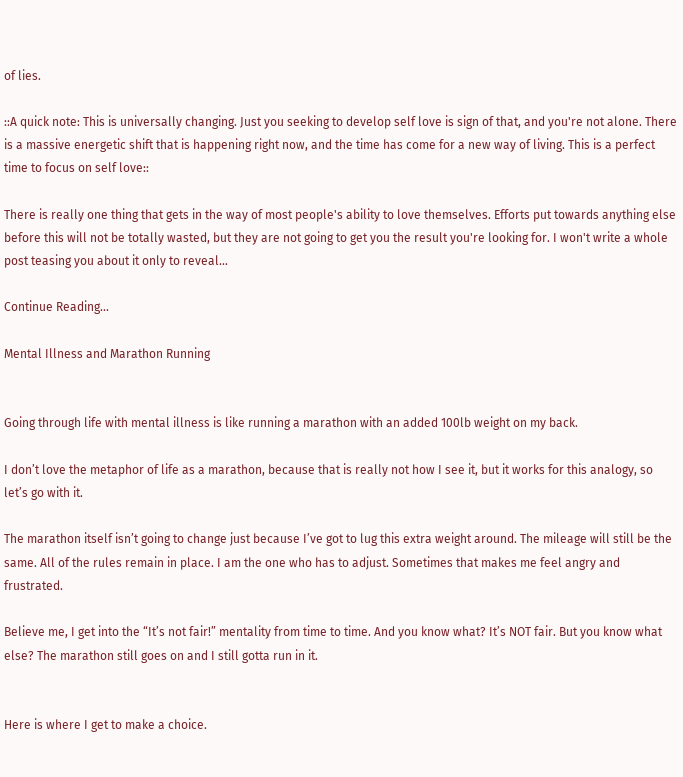of lies.

::A quick note: This is universally changing. Just you seeking to develop self love is sign of that, and you're not alone. There is a massive energetic shift that is happening right now, and the time has come for a new way of living. This is a perfect time to focus on self love::

There is really one thing that gets in the way of most people's ability to love themselves. Efforts put towards anything else before this will not be totally wasted, but they are not going to get you the result you're looking for. I won't write a whole post teasing you about it only to reveal...

Continue Reading...

Mental Illness and Marathon Running


Going through life with mental illness is like running a marathon with an added 100lb weight on my back.

I don’t love the metaphor of life as a marathon, because that is really not how I see it, but it works for this analogy, so let’s go with it.

The marathon itself isn’t going to change just because I’ve got to lug this extra weight around. The mileage will still be the same. All of the rules remain in place. I am the one who has to adjust. Sometimes that makes me feel angry and frustrated.

Believe me, I get into the “It’s not fair!” mentality from time to time. And you know what? It’s NOT fair. But you know what else? The marathon still goes on and I still gotta run in it.


Here is where I get to make a choice.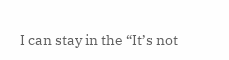I can stay in the “It’s not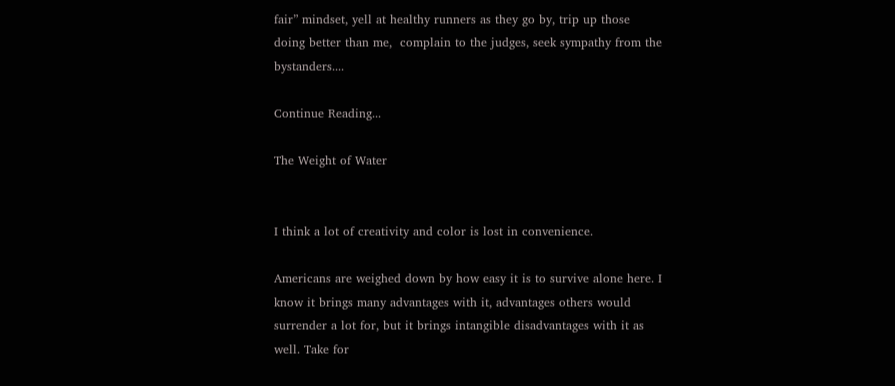fair” mindset, yell at healthy runners as they go by, trip up those doing better than me,  complain to the judges, seek sympathy from the bystanders....

Continue Reading...

The Weight of Water


I think a lot of creativity and color is lost in convenience.

Americans are weighed down by how easy it is to survive alone here. I know it brings many advantages with it, advantages others would surrender a lot for, but it brings intangible disadvantages with it as well. Take for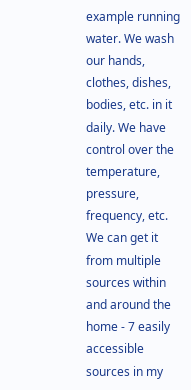example running water. We wash our hands, clothes, dishes, bodies, etc. in it daily. We have control over the temperature, pressure, frequency, etc. We can get it from multiple sources within and around the home - 7 easily accessible sources in my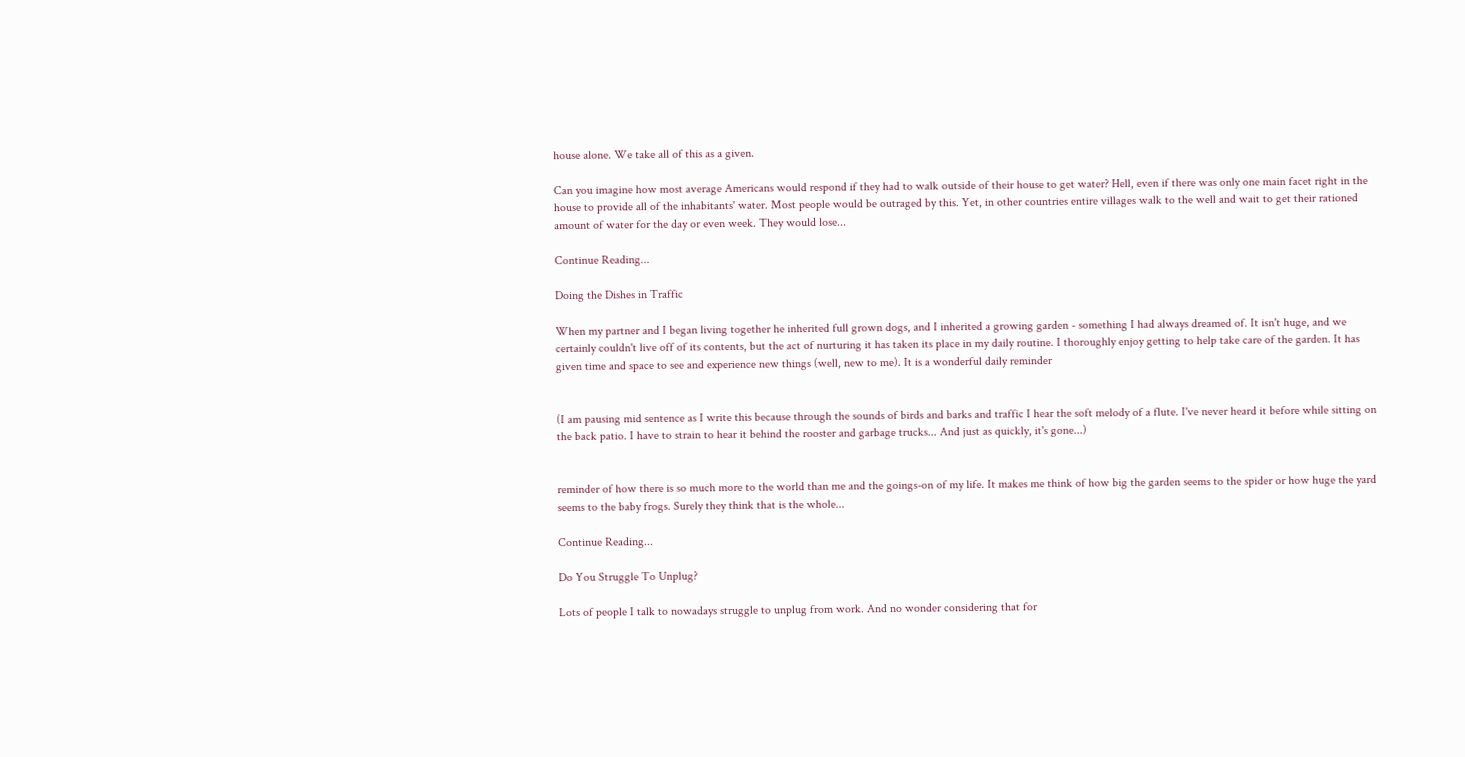house alone. We take all of this as a given.

Can you imagine how most average Americans would respond if they had to walk outside of their house to get water? Hell, even if there was only one main facet right in the house to provide all of the inhabitants' water. Most people would be outraged by this. Yet, in other countries entire villages walk to the well and wait to get their rationed amount of water for the day or even week. They would lose...

Continue Reading...

Doing the Dishes in Traffic

When my partner and I began living together he inherited full grown dogs, and I inherited a growing garden - something I had always dreamed of. It isn't huge, and we certainly couldn't live off of its contents, but the act of nurturing it has taken its place in my daily routine. I thoroughly enjoy getting to help take care of the garden. It has given time and space to see and experience new things (well, new to me). It is a wonderful daily reminder


(I am pausing mid sentence as I write this because through the sounds of birds and barks and traffic I hear the soft melody of a flute. I've never heard it before while sitting on the back patio. I have to strain to hear it behind the rooster and garbage trucks... And just as quickly, it's gone...)


reminder of how there is so much more to the world than me and the goings-on of my life. It makes me think of how big the garden seems to the spider or how huge the yard seems to the baby frogs. Surely they think that is the whole...

Continue Reading...

Do You Struggle To Unplug?

Lots of people I talk to nowadays struggle to unplug from work. And no wonder considering that for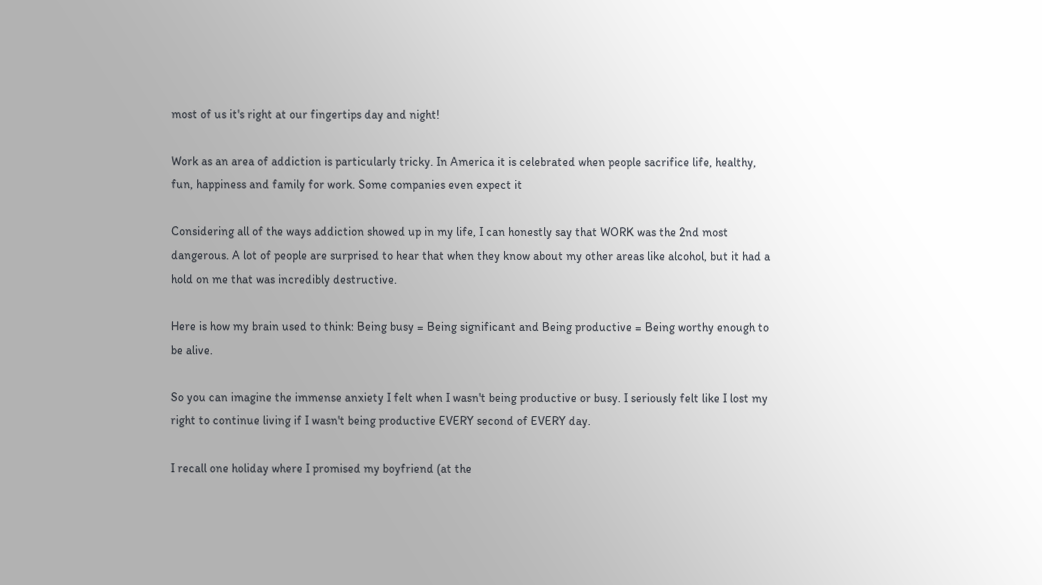most of us it's right at our fingertips day and night!

Work as an area of addiction is particularly tricky. In America it is celebrated when people sacrifice life, healthy, fun, happiness and family for work. Some companies even expect it

Considering all of the ways addiction showed up in my life, I can honestly say that WORK was the 2nd most dangerous. A lot of people are surprised to hear that when they know about my other areas like alcohol, but it had a hold on me that was incredibly destructive.

Here is how my brain used to think: Being busy = Being significant and Being productive = Being worthy enough to be alive.

So you can imagine the immense anxiety I felt when I wasn't being productive or busy. I seriously felt like I lost my right to continue living if I wasn't being productive EVERY second of EVERY day.

I recall one holiday where I promised my boyfriend (at the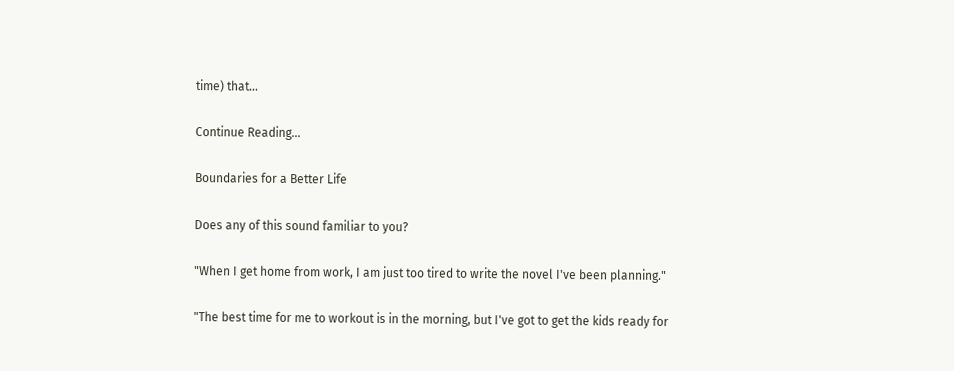time) that...

Continue Reading...

Boundaries for a Better Life

Does any of this sound familiar to you?

"When I get home from work, I am just too tired to write the novel I've been planning."

"The best time for me to workout is in the morning, but I've got to get the kids ready for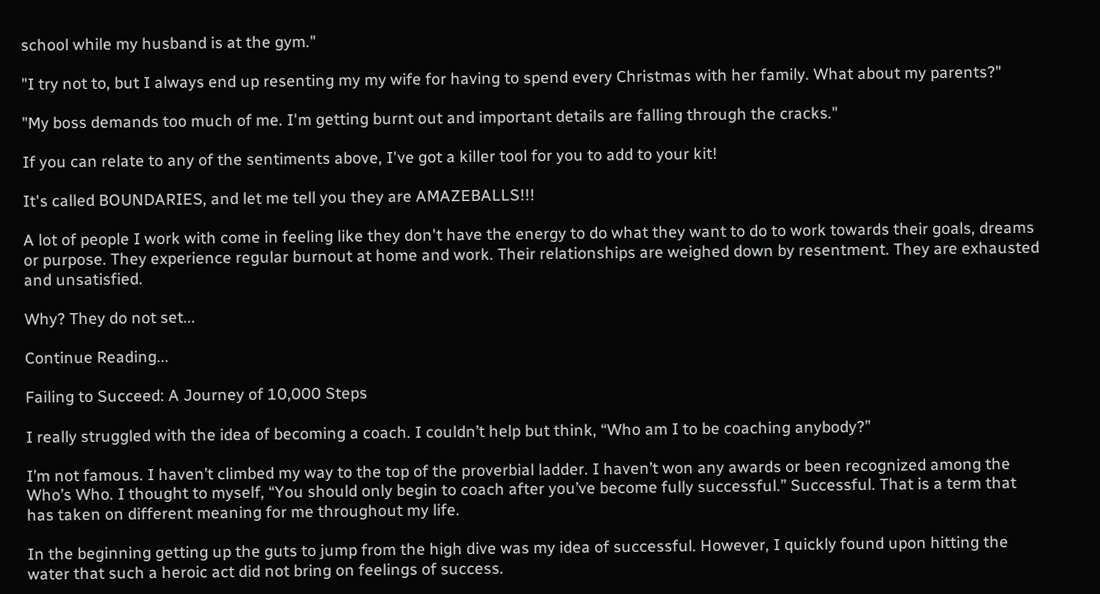school while my husband is at the gym."

"I try not to, but I always end up resenting my my wife for having to spend every Christmas with her family. What about my parents?"

"My boss demands too much of me. I'm getting burnt out and important details are falling through the cracks."

If you can relate to any of the sentiments above, I've got a killer tool for you to add to your kit!

It's called BOUNDARIES, and let me tell you they are AMAZEBALLS!!!

A lot of people I work with come in feeling like they don't have the energy to do what they want to do to work towards their goals, dreams or purpose. They experience regular burnout at home and work. Their relationships are weighed down by resentment. They are exhausted and unsatisfied.

Why? They do not set...

Continue Reading...

Failing to Succeed: A Journey of 10,000 Steps

I really struggled with the idea of becoming a coach. I couldn’t help but think, “Who am I to be coaching anybody?”

I’m not famous. I haven’t climbed my way to the top of the proverbial ladder. I haven’t won any awards or been recognized among the Who’s Who. I thought to myself, “You should only begin to coach after you’ve become fully successful.” Successful. That is a term that has taken on different meaning for me throughout my life.

In the beginning getting up the guts to jump from the high dive was my idea of successful. However, I quickly found upon hitting the water that such a heroic act did not bring on feelings of success.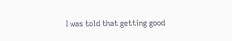I was told that getting good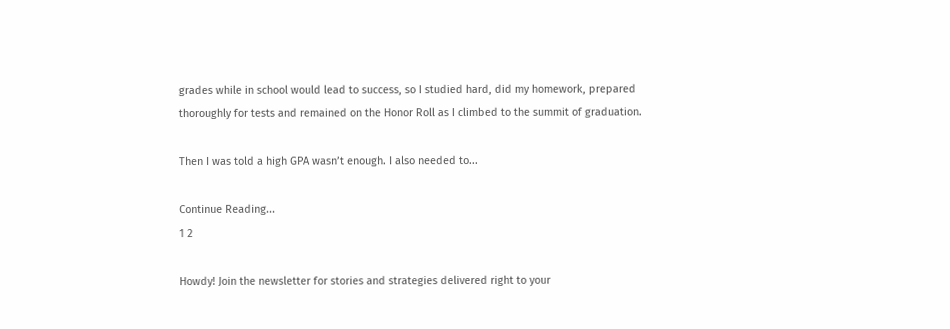grades while in school would lead to success, so I studied hard, did my homework, prepared thoroughly for tests and remained on the Honor Roll as I climbed to the summit of graduation.

Then I was told a high GPA wasn’t enough. I also needed to...

Continue Reading...
1 2

Howdy! Join the newsletter for stories and strategies delivered right to your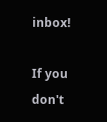inbox!

If you don't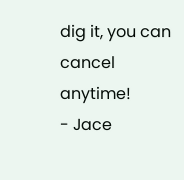dig it, you can cancel anytime!
- Jace